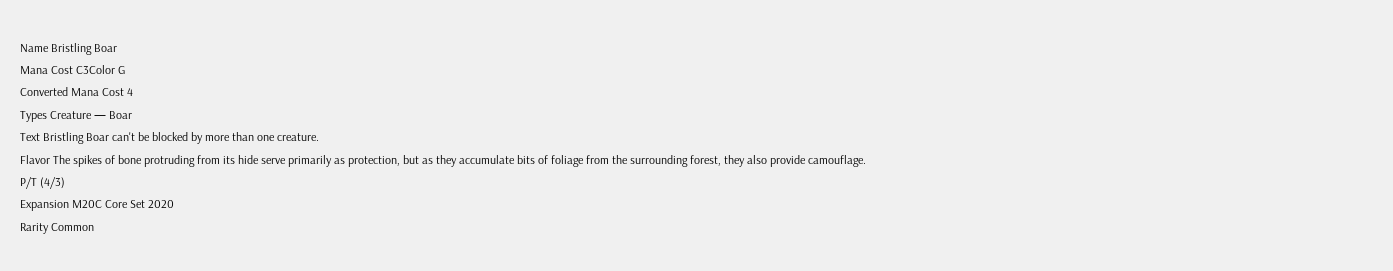Name Bristling Boar
Mana Cost C3Color G
Converted Mana Cost 4
Types Creature — Boar
Text Bristling Boar can't be blocked by more than one creature.
Flavor The spikes of bone protruding from its hide serve primarily as protection, but as they accumulate bits of foliage from the surrounding forest, they also provide camouflage.
P/T (4/3)
Expansion M20C Core Set 2020
Rarity Common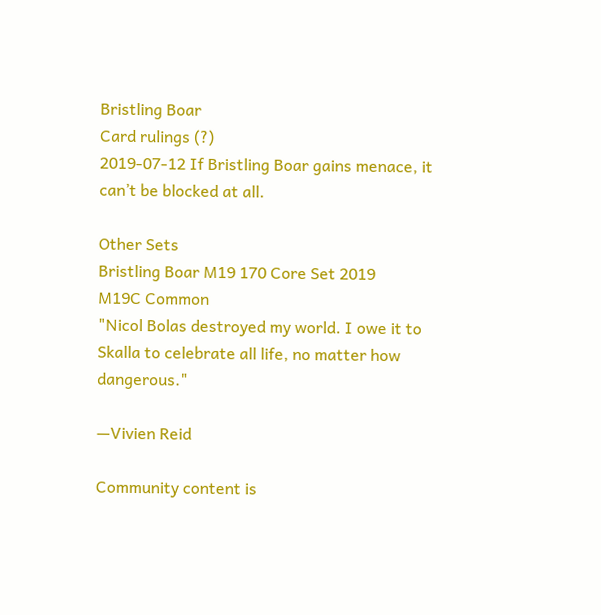Bristling Boar
Card rulings (?)
2019-07-12 If Bristling Boar gains menace, it can’t be blocked at all.

Other Sets
Bristling Boar M19 170 Core Set 2019
M19C Common
"Nicol Bolas destroyed my world. I owe it to Skalla to celebrate all life, no matter how dangerous."

—Vivien Reid

Community content is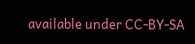available under CC-BY-SA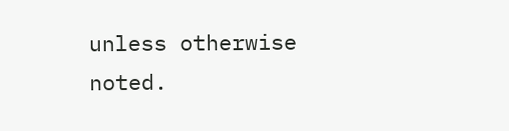unless otherwise noted.